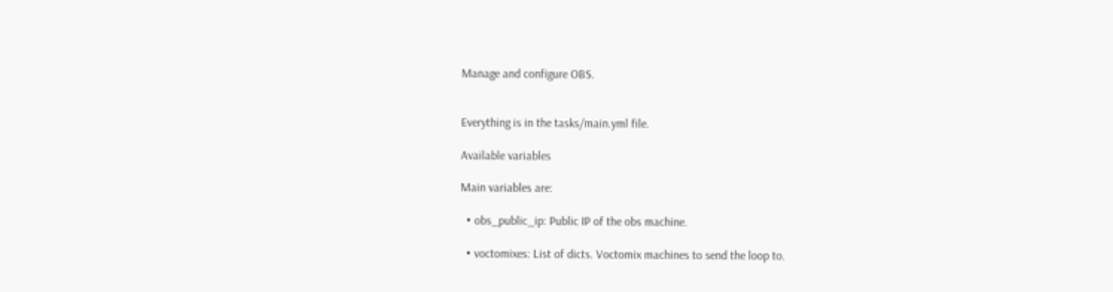Manage and configure OBS.


Everything is in the tasks/main.yml file.

Available variables

Main variables are:

  • obs_public_ip: Public IP of the obs machine.

  • voctomixes: List of dicts. Voctomix machines to send the loop to.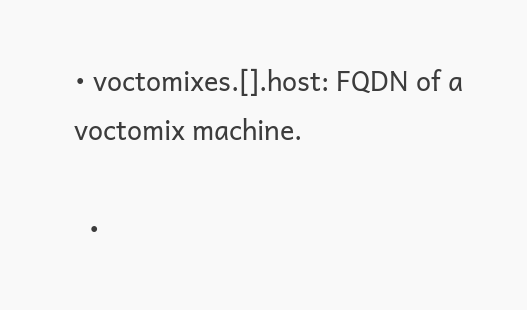• voctomixes.[].host: FQDN of a voctomix machine.

  •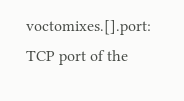voctomixes.[].port: TCP port of the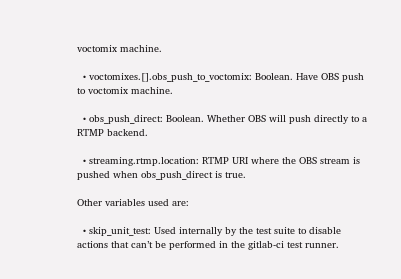voctomix machine.

  • voctomixes.[].obs_push_to_voctomix: Boolean. Have OBS push to voctomix machine.

  • obs_push_direct: Boolean. Whether OBS will push directly to a RTMP backend.

  • streaming.rtmp.location: RTMP URI where the OBS stream is pushed when obs_push_direct is true.

Other variables used are:

  • skip_unit_test: Used internally by the test suite to disable actions that can’t be performed in the gitlab-ci test runner.